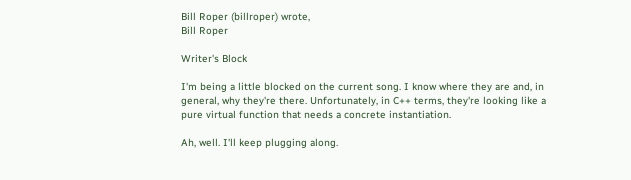Bill Roper (billroper) wrote,
Bill Roper

Writer's Block

I'm being a little blocked on the current song. I know where they are and, in general, why they're there. Unfortunately, in C++ terms, they're looking like a pure virtual function that needs a concrete instantiation.

Ah, well. I'll keep plugging along.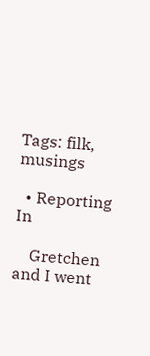Tags: filk, musings

  • Reporting In

    Gretchen and I went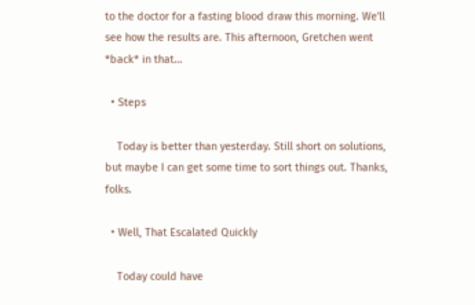to the doctor for a fasting blood draw this morning. We'll see how the results are. This afternoon, Gretchen went *back* in that…

  • Steps

    Today is better than yesterday. Still short on solutions, but maybe I can get some time to sort things out. Thanks, folks.

  • Well, That Escalated Quickly

    Today could have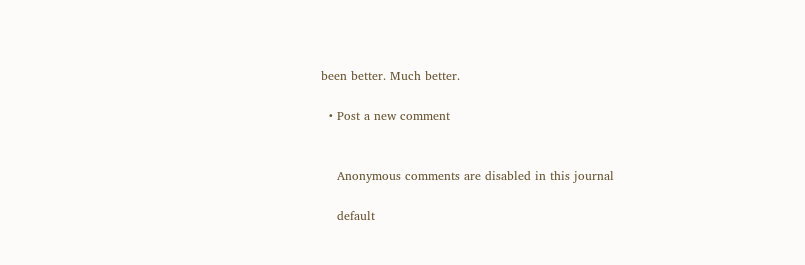been better. Much better.

  • Post a new comment


    Anonymous comments are disabled in this journal

    default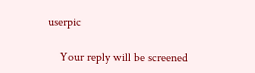userpic

    Your reply will be screened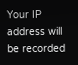Your IP address will be recorded